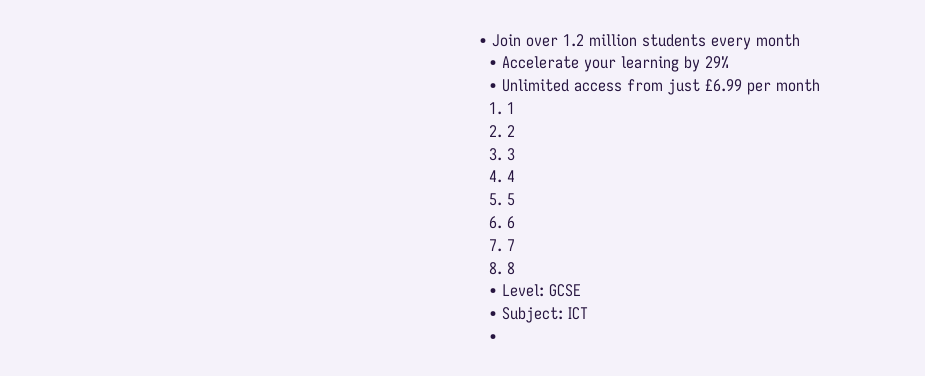• Join over 1.2 million students every month
  • Accelerate your learning by 29%
  • Unlimited access from just £6.99 per month
  1. 1
  2. 2
  3. 3
  4. 4
  5. 5
  6. 6
  7. 7
  8. 8
  • Level: GCSE
  • Subject: ICT
  •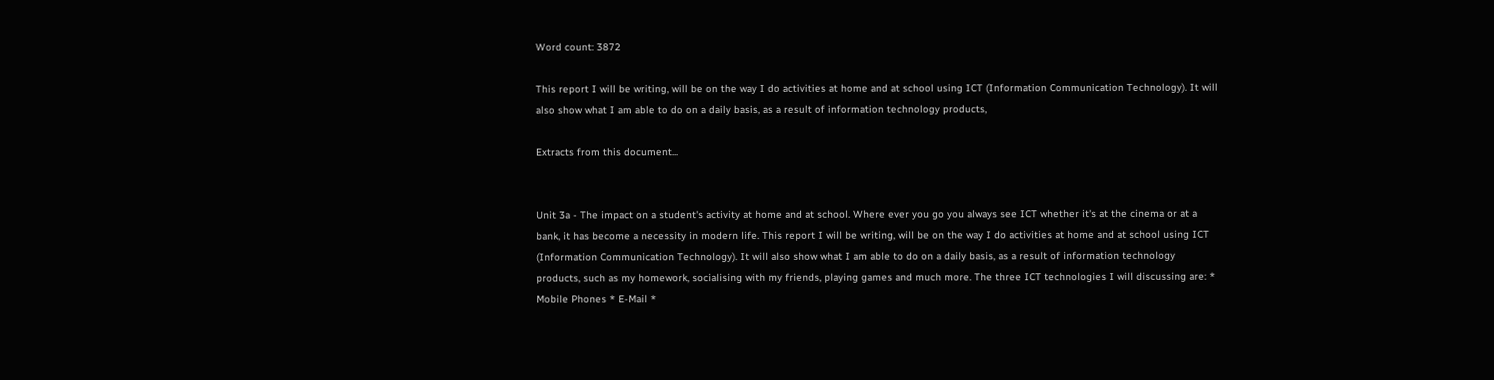Word count: 3872

This report I will be writing, will be on the way I do activities at home and at school using ICT (Information Communication Technology). It will also show what I am able to do on a daily basis, as a result of information technology products,

Extracts from this document...


Unit 3a - The impact on a student's activity at home and at school. Where ever you go you always see ICT whether it's at the cinema or at a bank, it has become a necessity in modern life. This report I will be writing, will be on the way I do activities at home and at school using ICT (Information Communication Technology). It will also show what I am able to do on a daily basis, as a result of information technology products, such as my homework, socialising with my friends, playing games and much more. The three ICT technologies I will discussing are: * Mobile Phones * E-Mail *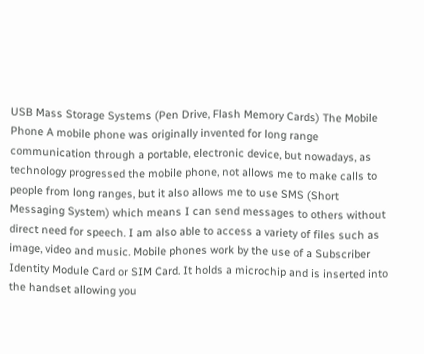USB Mass Storage Systems (Pen Drive, Flash Memory Cards) The Mobile Phone A mobile phone was originally invented for long range communication through a portable, electronic device, but nowadays, as technology progressed the mobile phone, not allows me to make calls to people from long ranges, but it also allows me to use SMS (Short Messaging System) which means I can send messages to others without direct need for speech. I am also able to access a variety of files such as image, video and music. Mobile phones work by the use of a Subscriber Identity Module Card or SIM Card. It holds a microchip and is inserted into the handset allowing you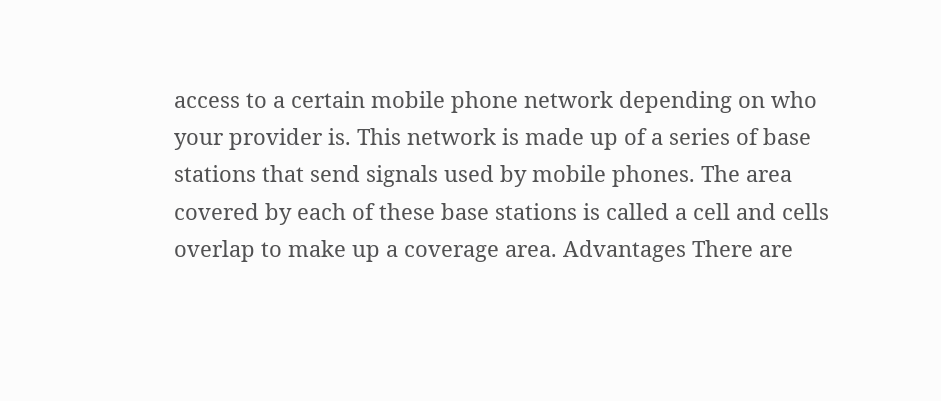access to a certain mobile phone network depending on who your provider is. This network is made up of a series of base stations that send signals used by mobile phones. The area covered by each of these base stations is called a cell and cells overlap to make up a coverage area. Advantages There are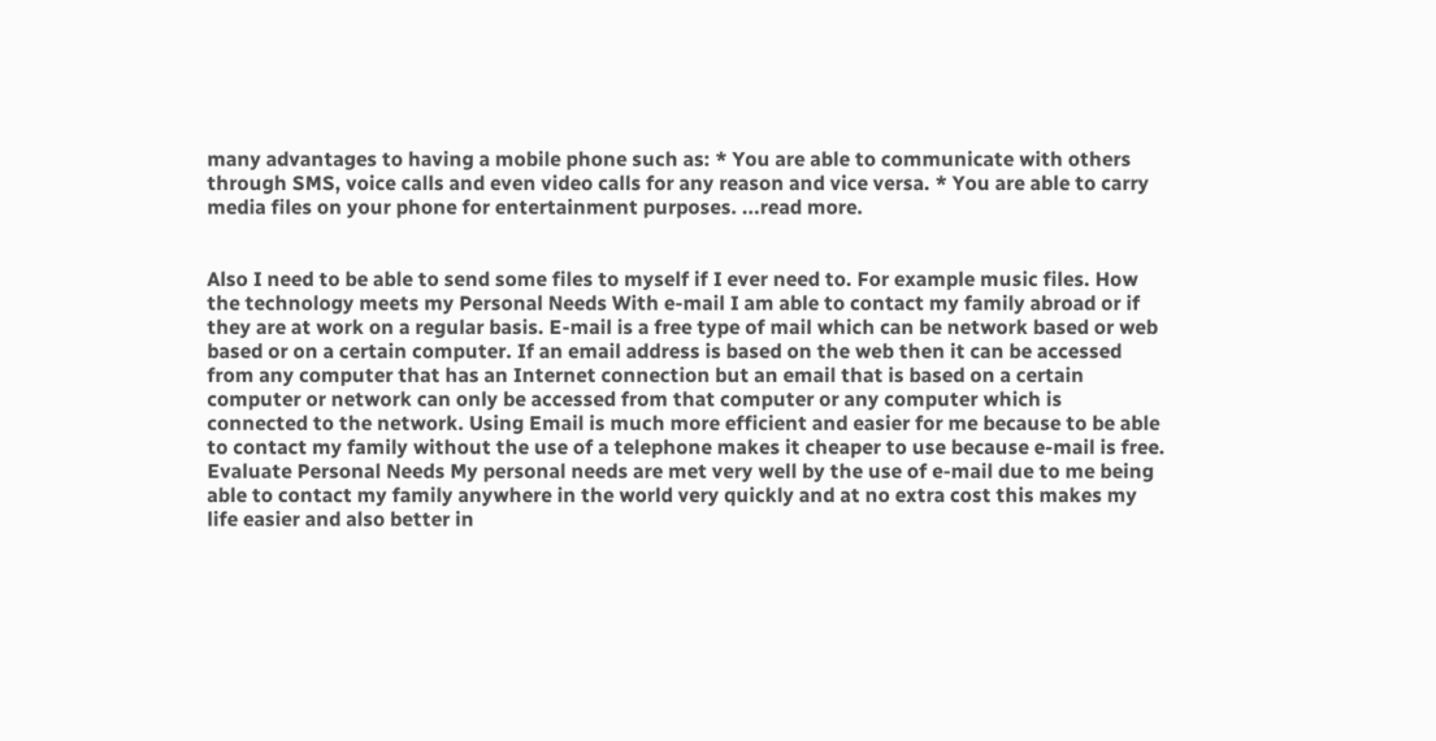many advantages to having a mobile phone such as: * You are able to communicate with others through SMS, voice calls and even video calls for any reason and vice versa. * You are able to carry media files on your phone for entertainment purposes. ...read more.


Also I need to be able to send some files to myself if I ever need to. For example music files. How the technology meets my Personal Needs With e-mail I am able to contact my family abroad or if they are at work on a regular basis. E-mail is a free type of mail which can be network based or web based or on a certain computer. If an email address is based on the web then it can be accessed from any computer that has an Internet connection but an email that is based on a certain computer or network can only be accessed from that computer or any computer which is connected to the network. Using Email is much more efficient and easier for me because to be able to contact my family without the use of a telephone makes it cheaper to use because e-mail is free. Evaluate Personal Needs My personal needs are met very well by the use of e-mail due to me being able to contact my family anywhere in the world very quickly and at no extra cost this makes my life easier and also better in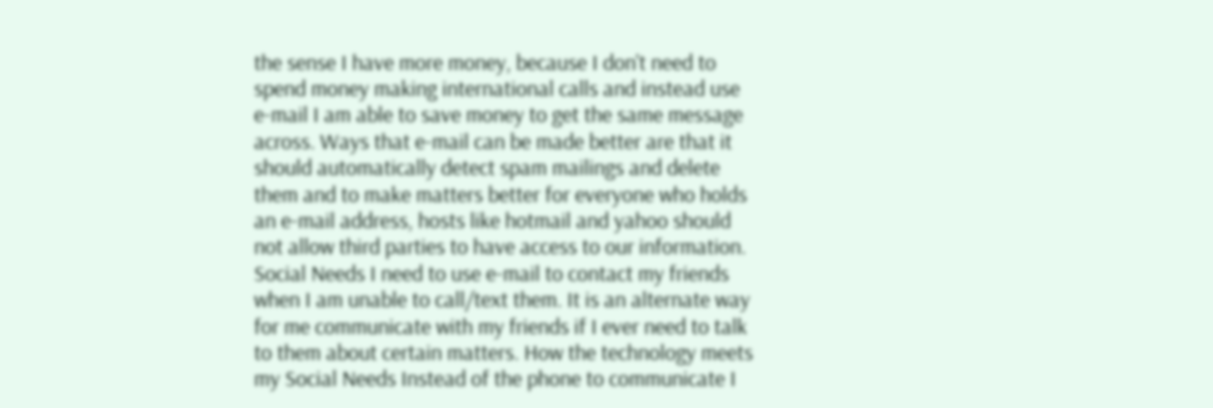the sense I have more money, because I don't need to spend money making international calls and instead use e-mail I am able to save money to get the same message across. Ways that e-mail can be made better are that it should automatically detect spam mailings and delete them and to make matters better for everyone who holds an e-mail address, hosts like hotmail and yahoo should not allow third parties to have access to our information. Social Needs I need to use e-mail to contact my friends when I am unable to call/text them. It is an alternate way for me communicate with my friends if I ever need to talk to them about certain matters. How the technology meets my Social Needs Instead of the phone to communicate I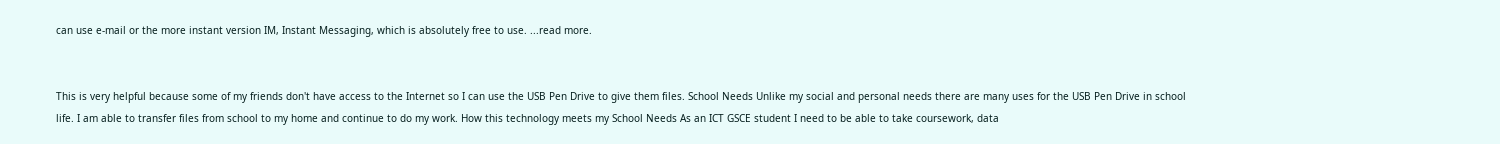can use e-mail or the more instant version IM, Instant Messaging, which is absolutely free to use. ...read more.


This is very helpful because some of my friends don't have access to the Internet so I can use the USB Pen Drive to give them files. School Needs Unlike my social and personal needs there are many uses for the USB Pen Drive in school life. I am able to transfer files from school to my home and continue to do my work. How this technology meets my School Needs As an ICT GSCE student I need to be able to take coursework, data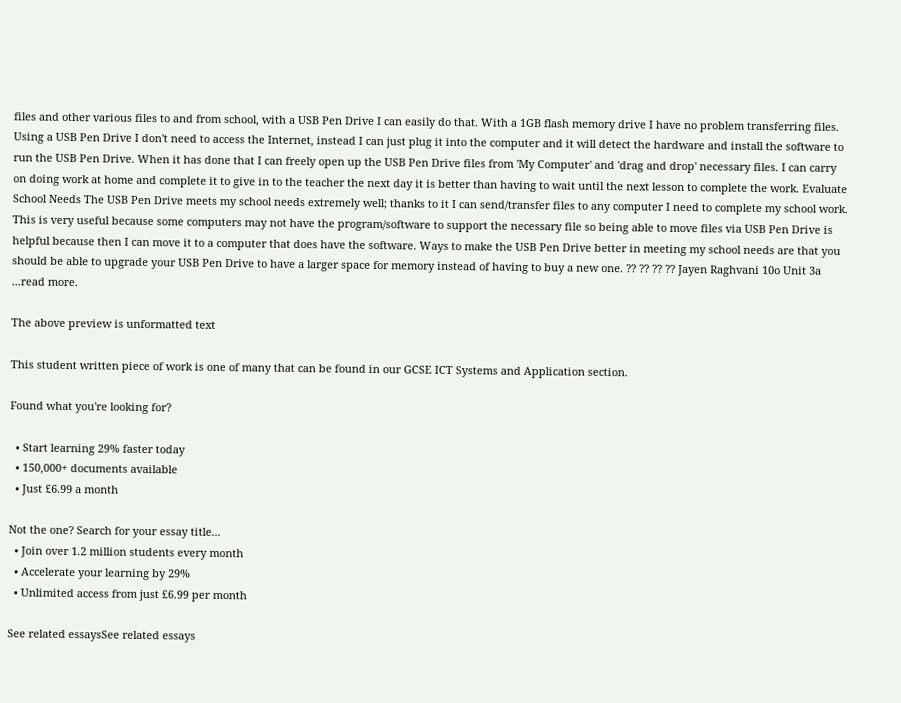files and other various files to and from school, with a USB Pen Drive I can easily do that. With a 1GB flash memory drive I have no problem transferring files. Using a USB Pen Drive I don't need to access the Internet, instead I can just plug it into the computer and it will detect the hardware and install the software to run the USB Pen Drive. When it has done that I can freely open up the USB Pen Drive files from 'My Computer' and 'drag and drop' necessary files. I can carry on doing work at home and complete it to give in to the teacher the next day it is better than having to wait until the next lesson to complete the work. Evaluate School Needs The USB Pen Drive meets my school needs extremely well; thanks to it I can send/transfer files to any computer I need to complete my school work. This is very useful because some computers may not have the program/software to support the necessary file so being able to move files via USB Pen Drive is helpful because then I can move it to a computer that does have the software. Ways to make the USB Pen Drive better in meeting my school needs are that you should be able to upgrade your USB Pen Drive to have a larger space for memory instead of having to buy a new one. ?? ?? ?? ?? Jayen Raghvani 10o Unit 3a ...read more.

The above preview is unformatted text

This student written piece of work is one of many that can be found in our GCSE ICT Systems and Application section.

Found what you're looking for?

  • Start learning 29% faster today
  • 150,000+ documents available
  • Just £6.99 a month

Not the one? Search for your essay title...
  • Join over 1.2 million students every month
  • Accelerate your learning by 29%
  • Unlimited access from just £6.99 per month

See related essaysSee related essays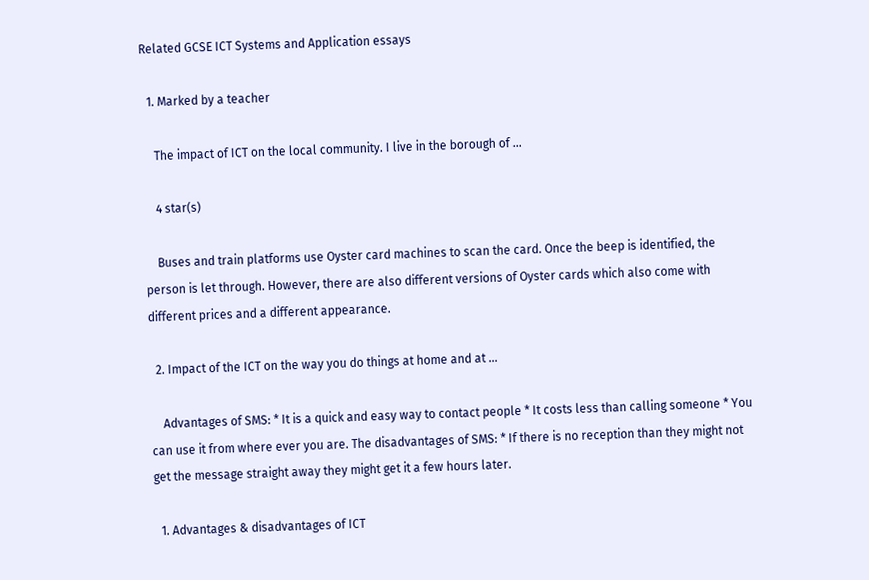Related GCSE ICT Systems and Application essays

  1. Marked by a teacher

    The impact of ICT on the local community. I live in the borough of ...

    4 star(s)

    Buses and train platforms use Oyster card machines to scan the card. Once the beep is identified, the person is let through. However, there are also different versions of Oyster cards which also come with different prices and a different appearance.

  2. Impact of the ICT on the way you do things at home and at ...

    Advantages of SMS: * It is a quick and easy way to contact people * It costs less than calling someone * You can use it from where ever you are. The disadvantages of SMS: * If there is no reception than they might not get the message straight away they might get it a few hours later.

  1. Advantages & disadvantages of ICT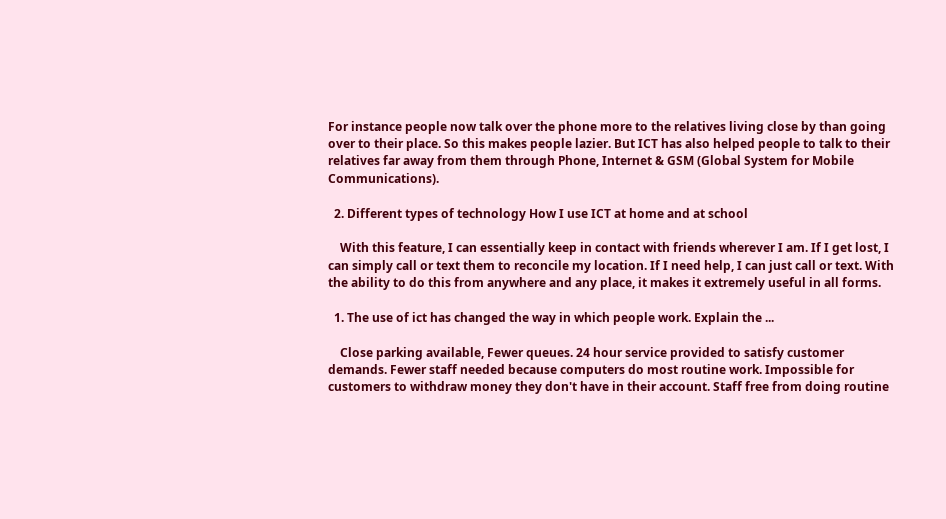For instance people now talk over the phone more to the relatives living close by than going over to their place. So this makes people lazier. But ICT has also helped people to talk to their relatives far away from them through Phone, Internet & GSM (Global System for Mobile Communications).

  2. Different types of technology How I use ICT at home and at school

    With this feature, I can essentially keep in contact with friends wherever I am. If I get lost, I can simply call or text them to reconcile my location. If I need help, I can just call or text. With the ability to do this from anywhere and any place, it makes it extremely useful in all forms.

  1. The use of ict has changed the way in which people work. Explain the ...

    Close parking available, Fewer queues. 24 hour service provided to satisfy customer demands. Fewer staff needed because computers do most routine work. Impossible for customers to withdraw money they don't have in their account. Staff free from doing routine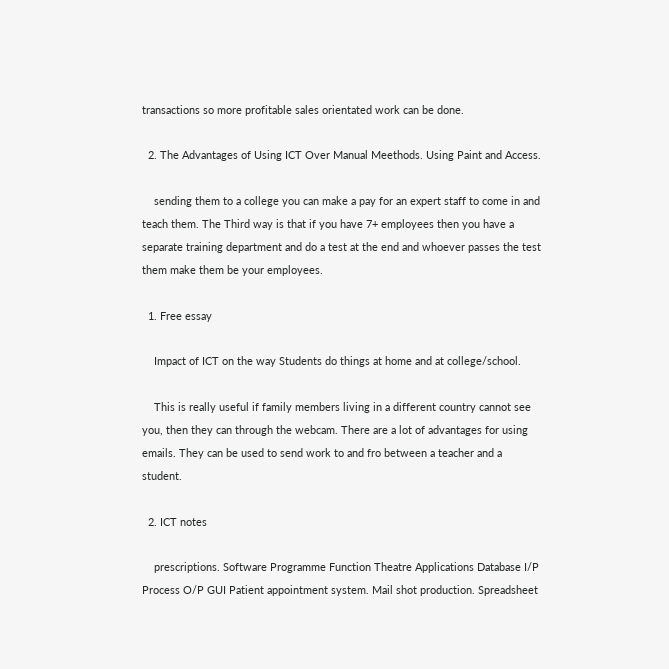transactions so more profitable sales orientated work can be done.

  2. The Advantages of Using ICT Over Manual Meethods. Using Paint and Access.

    sending them to a college you can make a pay for an expert staff to come in and teach them. The Third way is that if you have 7+ employees then you have a separate training department and do a test at the end and whoever passes the test them make them be your employees.

  1. Free essay

    Impact of ICT on the way Students do things at home and at college/school.

    This is really useful if family members living in a different country cannot see you, then they can through the webcam. There are a lot of advantages for using emails. They can be used to send work to and fro between a teacher and a student.

  2. ICT notes

    prescriptions. Software Programme Function Theatre Applications Database I/P Process O/P GUI Patient appointment system. Mail shot production. Spreadsheet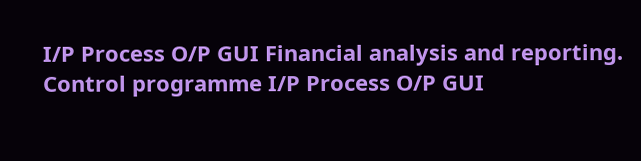I/P Process O/P GUI Financial analysis and reporting. Control programme I/P Process O/P GUI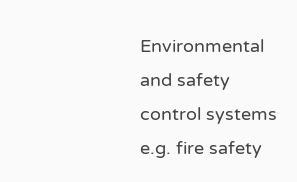Environmental and safety control systems e.g. fire safety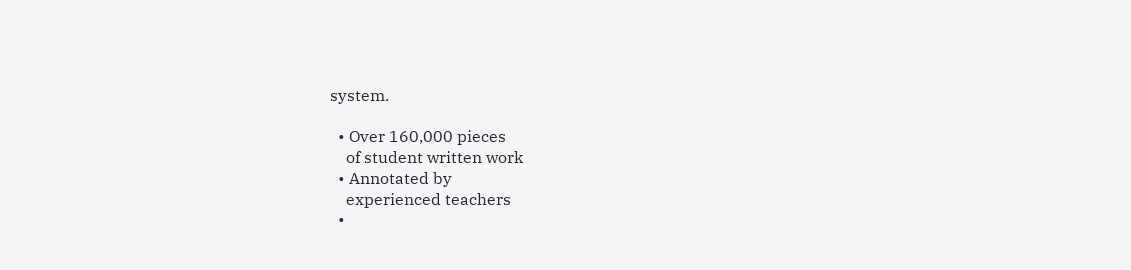system.

  • Over 160,000 pieces
    of student written work
  • Annotated by
    experienced teachers
  •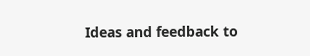Ideas and feedback to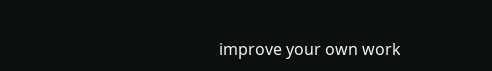improve your own work